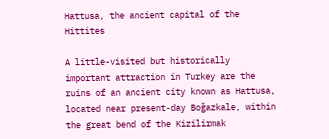Hattusa, the ancient capital of the Hittites

A little-visited but historically important attraction in Turkey are the ruins of an ancient city known as Hattusa, located near present-day Boğazkale, within the great bend of the Kizilirmak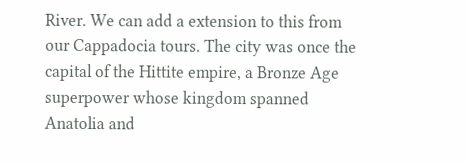River. We can add a extension to this from our Cappadocia tours. The city was once the capital of the Hittite empire, a Bronze Age superpower whose kingdom spanned Anatolia and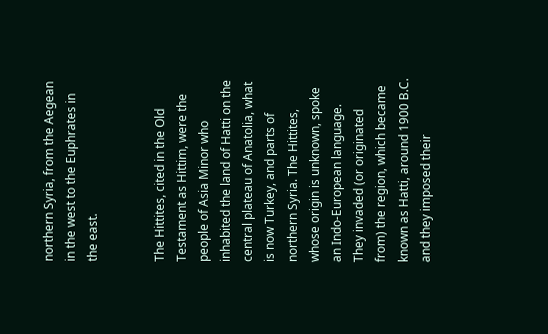northern Syria, from the Aegean in the west to the Euphrates in the east.


The Hittites, cited in the Old Testament as Hittim, were the people of Asia Minor who inhabited the land of Hatti on the central plateau of Anatolia, what is now Turkey, and parts of northern Syria. The Hittites, whose origin is unknown, spoke an Indo-European language. They invaded (or originated from) the region, which became known as Hatti, around 1900 B.C. and they imposed their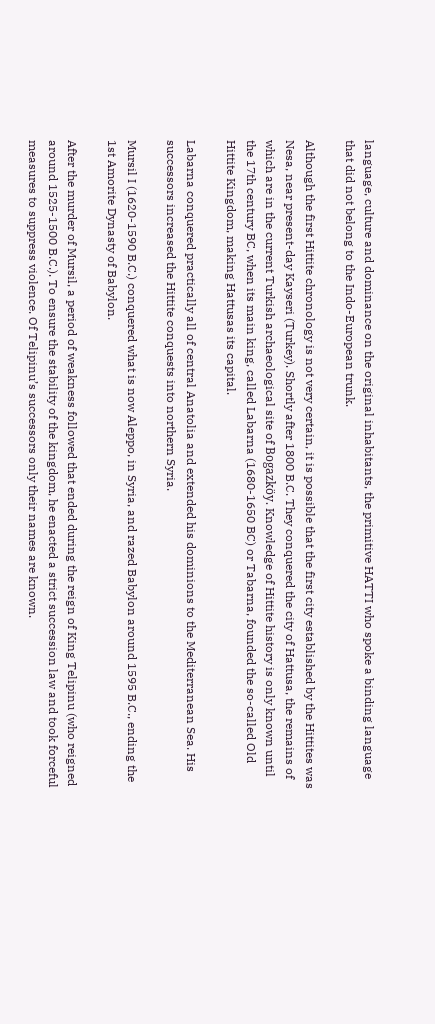language, culture and dominance on the original inhabitants, the primitive HATTI who spoke a binding language that did not belong to the Indo-European trunk.

Although the first Hittite chronology is not very certain, it is possible that the first city established by the Hittites was Nesa, near present-day Kayseri (Turkey). Shortly after 1800 B.C. They conquered the city of Hattusa, the remains of which are in the current Turkish archaeological site of Bogazköy. Knowledge of Hittite history is only known until the 17th century BC, when its main king, called Labarna (1680-1650 BC) or Tabarna, founded the so-called Old Hittite Kingdom, making Hattusas its capital.

Labarna conquered practically all of central Anatolia and extended his dominions to the Mediterranean Sea. His successors increased the Hittite conquests into northern Syria.

Mursil I (1620-1590 B.C.) conquered what is now Aleppo, in Syria, and razed Babylon around 1595 B.C., ending the 1st Amorite Dynasty of Babylon.

After the murder of Mursil, a period of weakness followed that ended during the reign of King Telipinu (who reigned around 1525-1500 B.C.). To ensure the stability of the kingdom, he enacted a strict succession law and took forceful measures to suppress violence. Of Telipinu’s successors only their names are known.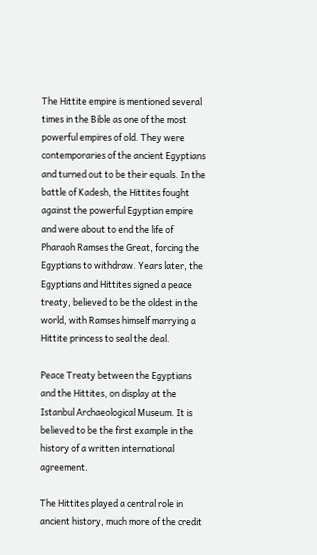The Hittite empire is mentioned several times in the Bible as one of the most powerful empires of old. They were contemporaries of the ancient Egyptians and turned out to be their equals. In the battle of Kadesh, the Hittites fought against the powerful Egyptian empire and were about to end the life of Pharaoh Ramses the Great, forcing the Egyptians to withdraw. Years later, the Egyptians and Hittites signed a peace treaty, believed to be the oldest in the world, with Ramses himself marrying a Hittite princess to seal the deal.

Peace Treaty between the Egyptians and the Hittites, on display at the Istanbul Archaeological Museum. It is believed to be the first example in the history of a written international agreement.

The Hittites played a central role in ancient history, much more of the credit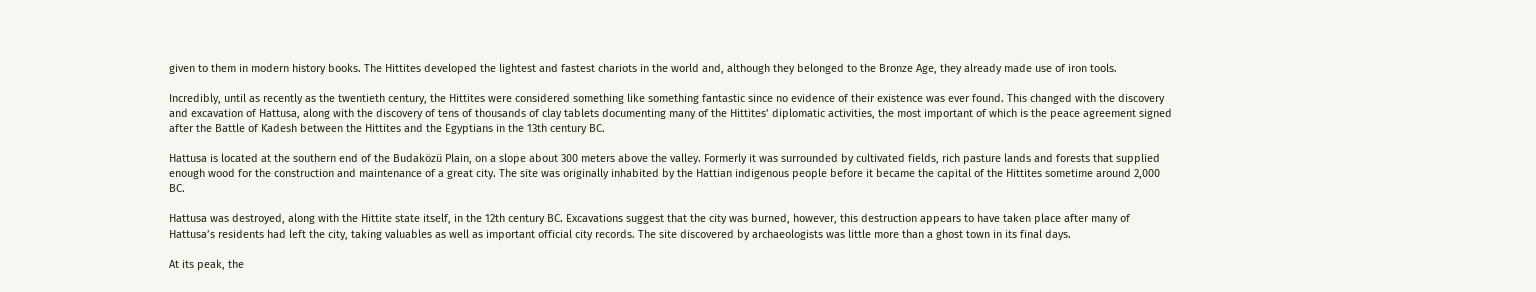given to them in modern history books. The Hittites developed the lightest and fastest chariots in the world and, although they belonged to the Bronze Age, they already made use of iron tools.

Incredibly, until as recently as the twentieth century, the Hittites were considered something like something fantastic since no evidence of their existence was ever found. This changed with the discovery and excavation of Hattusa, along with the discovery of tens of thousands of clay tablets documenting many of the Hittites’ diplomatic activities, the most important of which is the peace agreement signed after the Battle of Kadesh between the Hittites and the Egyptians in the 13th century BC.

Hattusa is located at the southern end of the Budaközü Plain, on a slope about 300 meters above the valley. Formerly it was surrounded by cultivated fields, rich pasture lands and forests that supplied enough wood for the construction and maintenance of a great city. The site was originally inhabited by the Hattian indigenous people before it became the capital of the Hittites sometime around 2,000 BC.

Hattusa was destroyed, along with the Hittite state itself, in the 12th century BC. Excavations suggest that the city was burned, however, this destruction appears to have taken place after many of Hattusa’s residents had left the city, taking valuables as well as important official city records. The site discovered by archaeologists was little more than a ghost town in its final days.

At its peak, the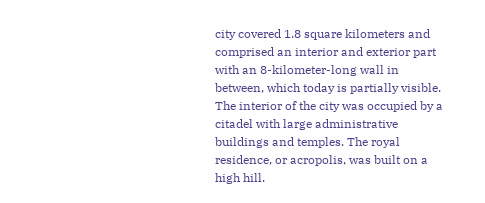city covered 1.8 square kilometers and comprised an interior and exterior part with an 8-kilometer-long wall in between, which today is partially visible. The interior of the city was occupied by a citadel with large administrative buildings and temples. The royal residence, or acropolis, was built on a high hill.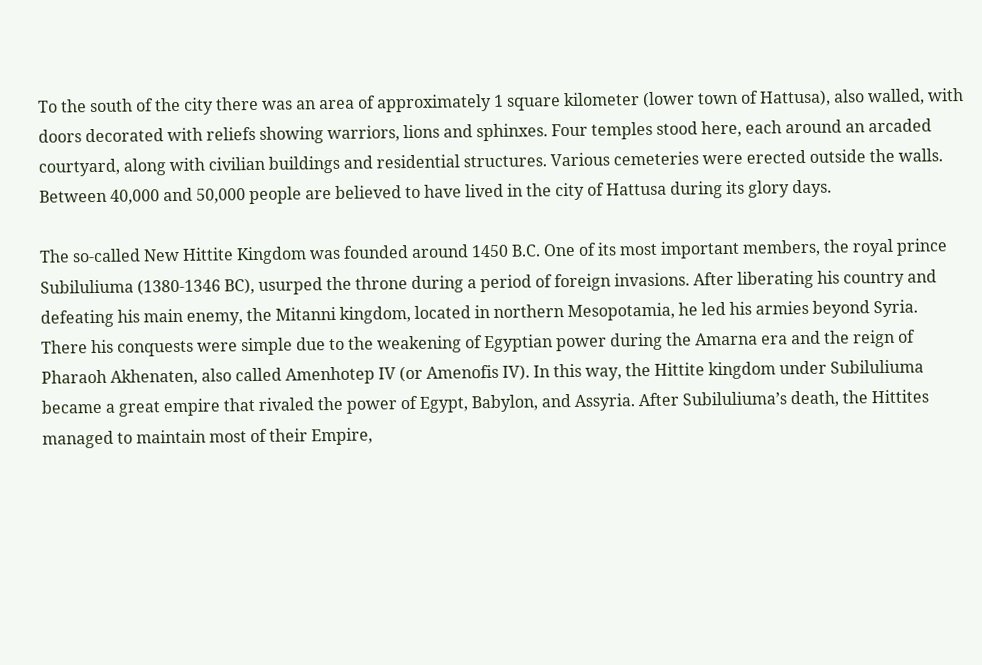To the south of the city there was an area of approximately 1 square kilometer (lower town of Hattusa), also walled, with doors decorated with reliefs showing warriors, lions and sphinxes. Four temples stood here, each around an arcaded courtyard, along with civilian buildings and residential structures. Various cemeteries were erected outside the walls. Between 40,000 and 50,000 people are believed to have lived in the city of Hattusa during its glory days.

The so-called New Hittite Kingdom was founded around 1450 B.C. One of its most important members, the royal prince Subiluliuma (1380-1346 BC), usurped the throne during a period of foreign invasions. After liberating his country and defeating his main enemy, the Mitanni kingdom, located in northern Mesopotamia, he led his armies beyond Syria. There his conquests were simple due to the weakening of Egyptian power during the Amarna era and the reign of Pharaoh Akhenaten, also called Amenhotep IV (or Amenofis IV). In this way, the Hittite kingdom under Subiluliuma became a great empire that rivaled the power of Egypt, Babylon, and Assyria. After Subiluliuma’s death, the Hittites managed to maintain most of their Empire,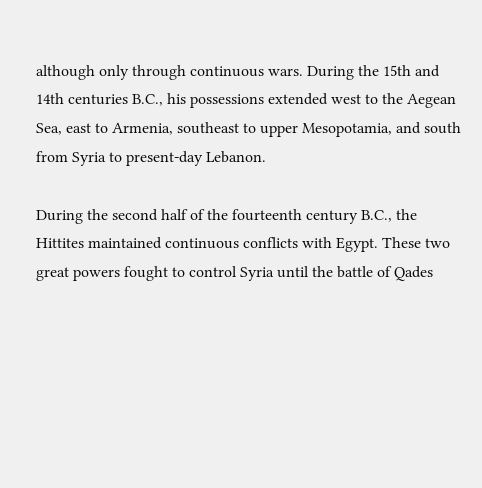although only through continuous wars. During the 15th and 14th centuries B.C., his possessions extended west to the Aegean Sea, east to Armenia, southeast to upper Mesopotamia, and south from Syria to present-day Lebanon.

During the second half of the fourteenth century B.C., the Hittites maintained continuous conflicts with Egypt. These two great powers fought to control Syria until the battle of Qades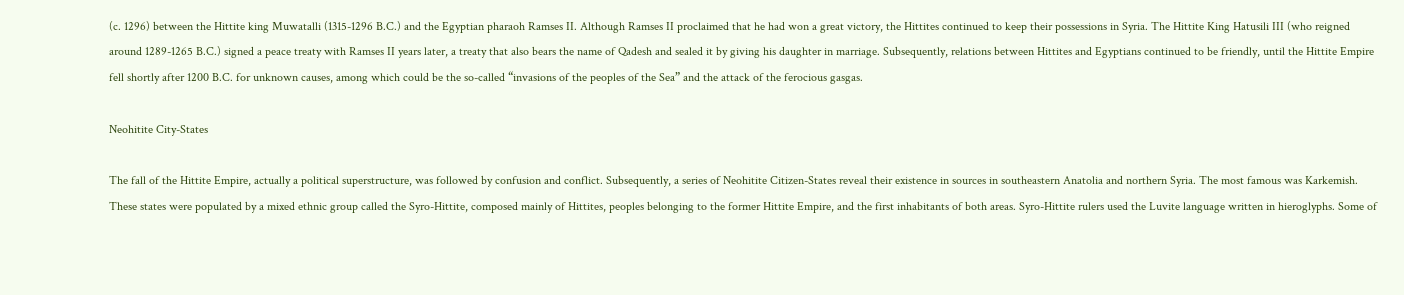(c. 1296) between the Hittite king Muwatalli (1315-1296 B.C.) and the Egyptian pharaoh Ramses II. Although Ramses II proclaimed that he had won a great victory, the Hittites continued to keep their possessions in Syria. The Hittite King Hatusili III (who reigned around 1289-1265 B.C.) signed a peace treaty with Ramses II years later, a treaty that also bears the name of Qadesh and sealed it by giving his daughter in marriage. Subsequently, relations between Hittites and Egyptians continued to be friendly, until the Hittite Empire fell shortly after 1200 B.C. for unknown causes, among which could be the so-called “invasions of the peoples of the Sea” and the attack of the ferocious gasgas.

Neohitite City-States

The fall of the Hittite Empire, actually a political superstructure, was followed by confusion and conflict. Subsequently, a series of Neohitite Citizen-States reveal their existence in sources in southeastern Anatolia and northern Syria. The most famous was Karkemish. These states were populated by a mixed ethnic group called the Syro-Hittite, composed mainly of Hittites, peoples belonging to the former Hittite Empire, and the first inhabitants of both areas. Syro-Hittite rulers used the Luvite language written in hieroglyphs. Some of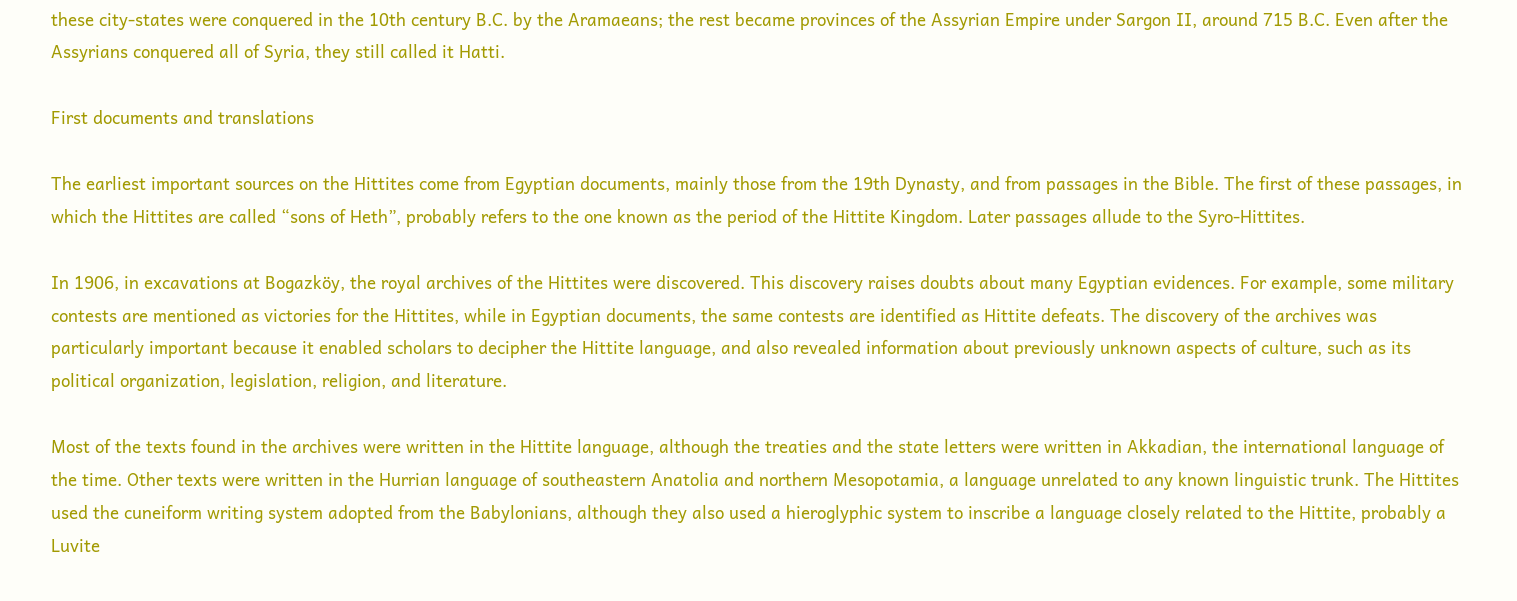these city-states were conquered in the 10th century B.C. by the Aramaeans; the rest became provinces of the Assyrian Empire under Sargon II, around 715 B.C. Even after the Assyrians conquered all of Syria, they still called it Hatti.

First documents and translations

The earliest important sources on the Hittites come from Egyptian documents, mainly those from the 19th Dynasty, and from passages in the Bible. The first of these passages, in which the Hittites are called “sons of Heth”, probably refers to the one known as the period of the Hittite Kingdom. Later passages allude to the Syro-Hittites.

In 1906, in excavations at Bogazköy, the royal archives of the Hittites were discovered. This discovery raises doubts about many Egyptian evidences. For example, some military contests are mentioned as victories for the Hittites, while in Egyptian documents, the same contests are identified as Hittite defeats. The discovery of the archives was particularly important because it enabled scholars to decipher the Hittite language, and also revealed information about previously unknown aspects of culture, such as its political organization, legislation, religion, and literature.

Most of the texts found in the archives were written in the Hittite language, although the treaties and the state letters were written in Akkadian, the international language of the time. Other texts were written in the Hurrian language of southeastern Anatolia and northern Mesopotamia, a language unrelated to any known linguistic trunk. The Hittites used the cuneiform writing system adopted from the Babylonians, although they also used a hieroglyphic system to inscribe a language closely related to the Hittite, probably a Luvite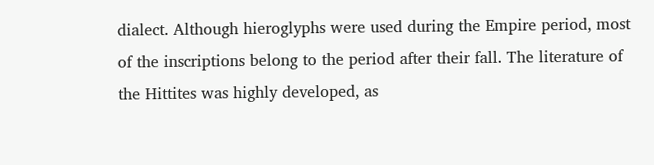dialect. Although hieroglyphs were used during the Empire period, most of the inscriptions belong to the period after their fall. The literature of the Hittites was highly developed, as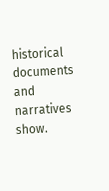historical documents and narratives show.